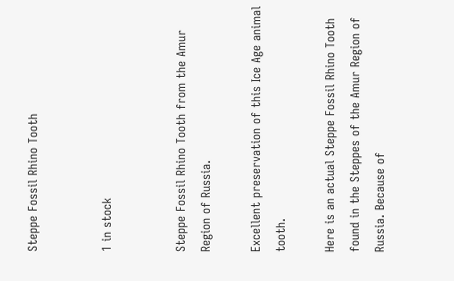Steppe Fossil Rhino Tooth


1 in stock


Steppe Fossil Rhino Tooth from the Amur Region of Russia.

Excellent preservation of this Ice Age animal tooth.

Here is an actual Steppe Fossil Rhino Tooth found in the Steppes of the Amur Region of Russia. Because of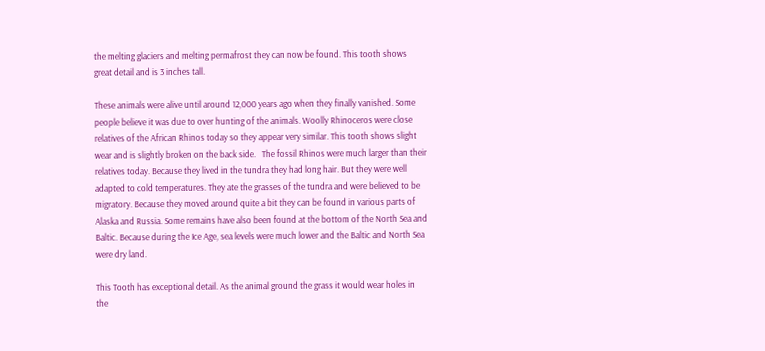the melting glaciers and melting permafrost they can now be found. This tooth shows great detail and is 3 inches tall.

These animals were alive until around 12,000 years ago when they finally vanished. Some people believe it was due to over hunting of the animals. Woolly Rhinoceros were close relatives of the African Rhinos today so they appear very similar. This tooth shows slight wear and is slightly broken on the back side.   The fossil Rhinos were much larger than their relatives today. Because they lived in the tundra they had long hair. But they were well adapted to cold temperatures. They ate the grasses of the tundra and were believed to be migratory. Because they moved around quite a bit they can be found in various parts of Alaska and Russia. Some remains have also been found at the bottom of the North Sea and Baltic. Because during the Ice Age, sea levels were much lower and the Baltic and North Sea were dry land.

This Tooth has exceptional detail. As the animal ground the grass it would wear holes in the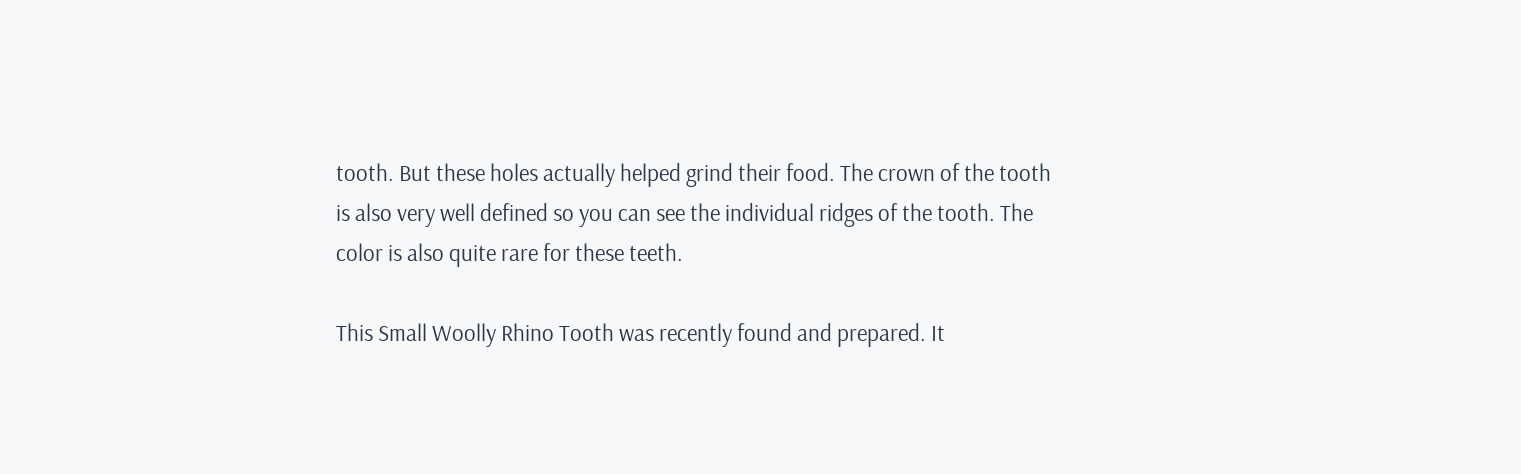tooth. But these holes actually helped grind their food. The crown of the tooth is also very well defined so you can see the individual ridges of the tooth. The color is also quite rare for these teeth.

This Small Woolly Rhino Tooth was recently found and prepared. It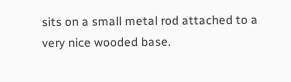sits on a small metal rod attached to a very nice wooded base.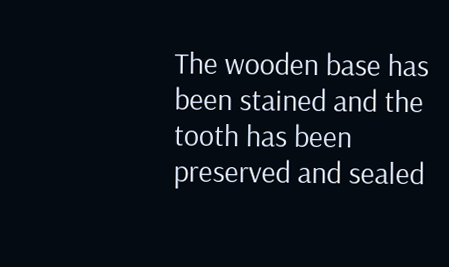The wooden base has been stained and the tooth has been preserved and sealed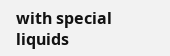with special liquids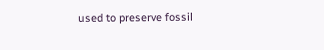used to preserve fossil